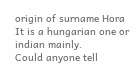origin of surname Hora
It is a hungarian one or indian mainly.
Could anyone tell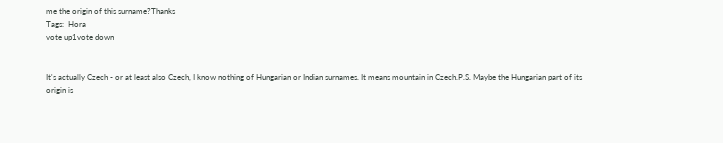me the origin of this surname?Thanks
Tags:  Hora
vote up1vote down


It's actually Czech - or at least also Czech, I know nothing of Hungarian or Indian surnames. It means mountain in Czech.P.S. Maybe the Hungarian part of its origin is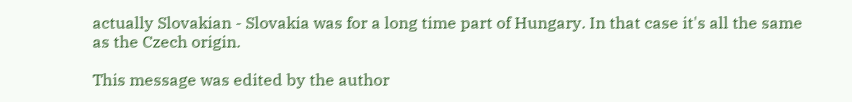actually Slovakian - Slovakia was for a long time part of Hungary. In that case it's all the same as the Czech origin.

This message was edited by the author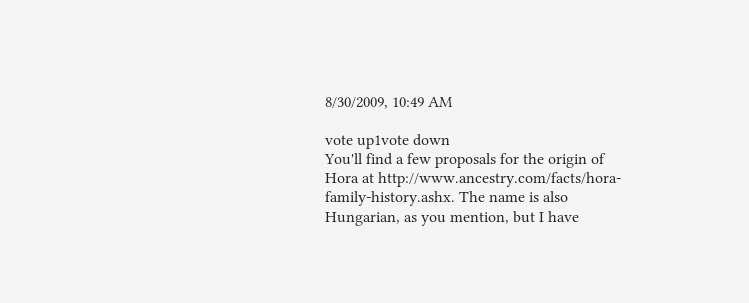8/30/2009, 10:49 AM

vote up1vote down
You'll find a few proposals for the origin of Hora at http://www.ancestry.com/facts/hora-family-history.ashx. The name is also Hungarian, as you mention, but I have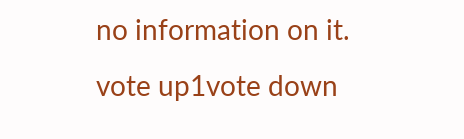no information on it.
vote up1vote down